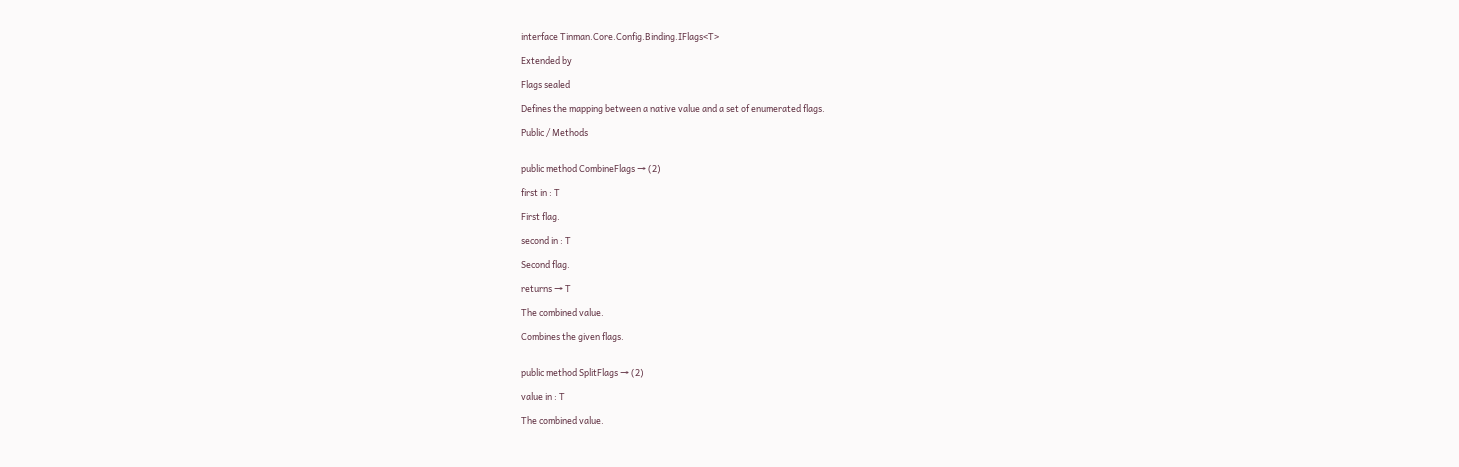interface Tinman.Core.Config.Binding.IFlags<T>

Extended by

Flags sealed

Defines the mapping between a native value and a set of enumerated flags.

Public / Methods


public method CombineFlags → (2)

first in : T

First flag.

second in : T

Second flag.

returns → T

The combined value.

Combines the given flags.


public method SplitFlags → (2)

value in : T

The combined value.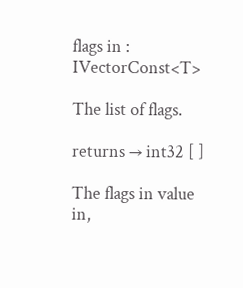flags in : IVectorConst<T>

The list of flags.

returns → int32 [ ]

The flags in value in,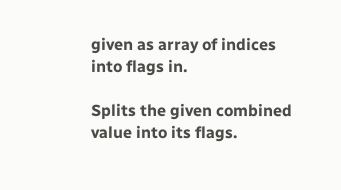given as array of indices into flags in.

Splits the given combined value into its flags.